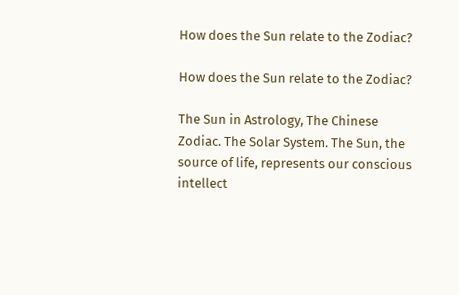How does the Sun relate to the Zodiac?

How does the Sun relate to the Zodiac?

The Sun in Astrology, The Chinese Zodiac. The Solar System. The Sun, the source of life, represents our conscious intellect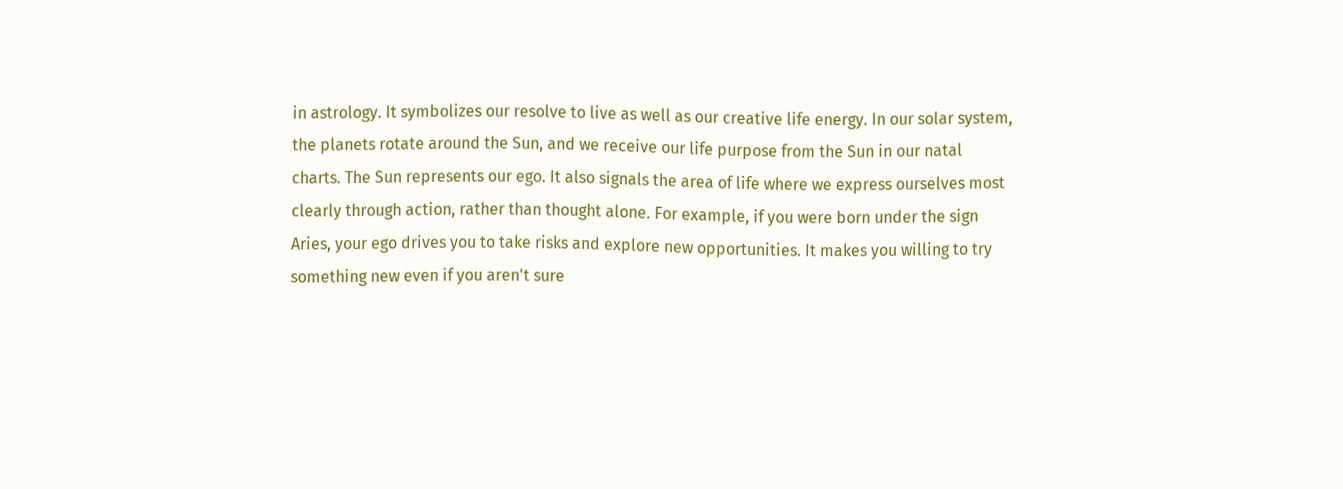in astrology. It symbolizes our resolve to live as well as our creative life energy. In our solar system, the planets rotate around the Sun, and we receive our life purpose from the Sun in our natal charts. The Sun represents our ego. It also signals the area of life where we express ourselves most clearly through action, rather than thought alone. For example, if you were born under the sign Aries, your ego drives you to take risks and explore new opportunities. It makes you willing to try something new even if you aren't sure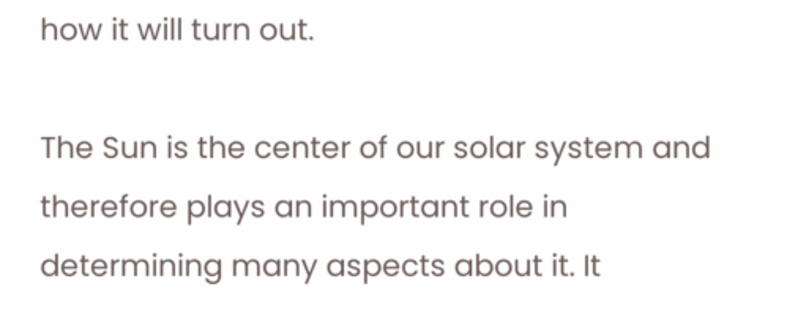how it will turn out.

The Sun is the center of our solar system and therefore plays an important role in determining many aspects about it. It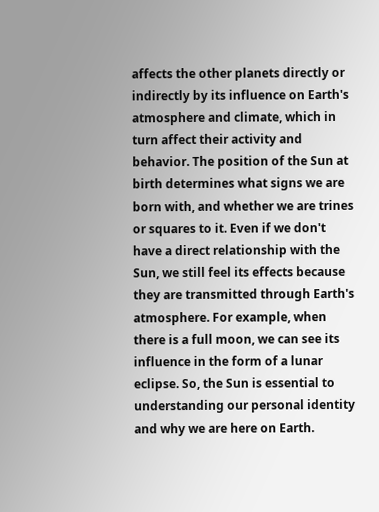affects the other planets directly or indirectly by its influence on Earth's atmosphere and climate, which in turn affect their activity and behavior. The position of the Sun at birth determines what signs we are born with, and whether we are trines or squares to it. Even if we don't have a direct relationship with the Sun, we still feel its effects because they are transmitted through Earth's atmosphere. For example, when there is a full moon, we can see its influence in the form of a lunar eclipse. So, the Sun is essential to understanding our personal identity and why we are here on Earth.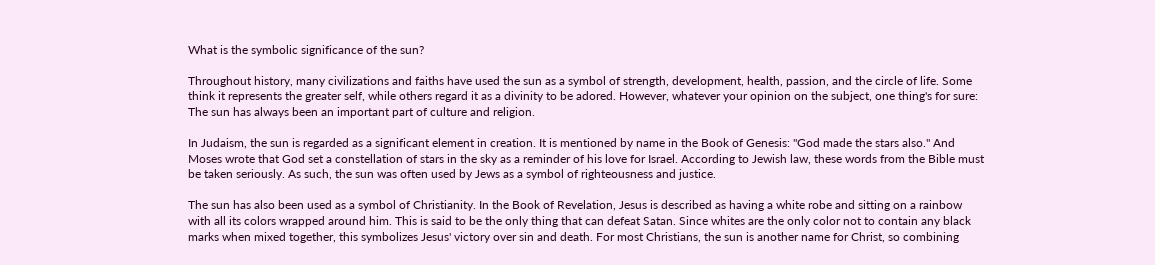What is the symbolic significance of the sun?

Throughout history, many civilizations and faiths have used the sun as a symbol of strength, development, health, passion, and the circle of life. Some think it represents the greater self, while others regard it as a divinity to be adored. However, whatever your opinion on the subject, one thing's for sure: The sun has always been an important part of culture and religion.

In Judaism, the sun is regarded as a significant element in creation. It is mentioned by name in the Book of Genesis: "God made the stars also." And Moses wrote that God set a constellation of stars in the sky as a reminder of his love for Israel. According to Jewish law, these words from the Bible must be taken seriously. As such, the sun was often used by Jews as a symbol of righteousness and justice.

The sun has also been used as a symbol of Christianity. In the Book of Revelation, Jesus is described as having a white robe and sitting on a rainbow with all its colors wrapped around him. This is said to be the only thing that can defeat Satan. Since whites are the only color not to contain any black marks when mixed together, this symbolizes Jesus' victory over sin and death. For most Christians, the sun is another name for Christ, so combining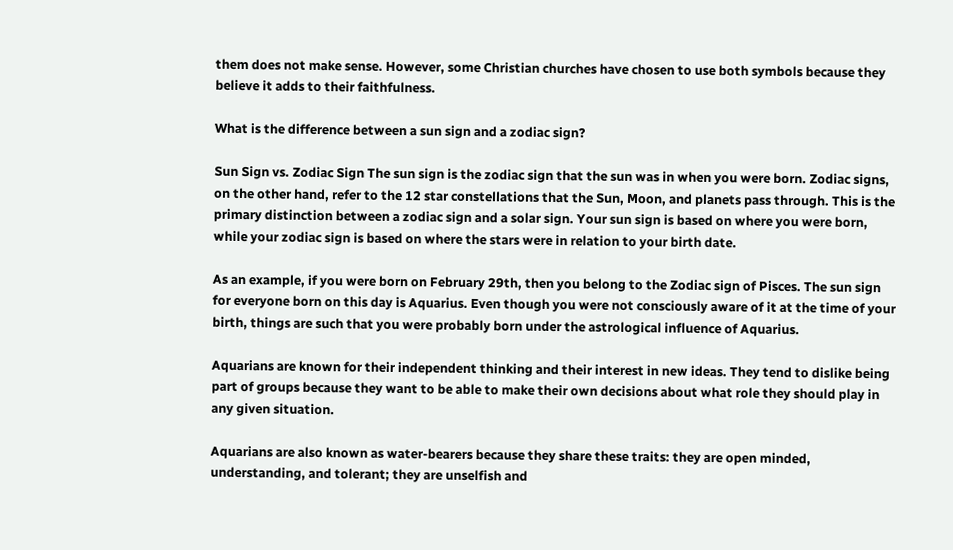them does not make sense. However, some Christian churches have chosen to use both symbols because they believe it adds to their faithfulness.

What is the difference between a sun sign and a zodiac sign?

Sun Sign vs. Zodiac Sign The sun sign is the zodiac sign that the sun was in when you were born. Zodiac signs, on the other hand, refer to the 12 star constellations that the Sun, Moon, and planets pass through. This is the primary distinction between a zodiac sign and a solar sign. Your sun sign is based on where you were born, while your zodiac sign is based on where the stars were in relation to your birth date.

As an example, if you were born on February 29th, then you belong to the Zodiac sign of Pisces. The sun sign for everyone born on this day is Aquarius. Even though you were not consciously aware of it at the time of your birth, things are such that you were probably born under the astrological influence of Aquarius.

Aquarians are known for their independent thinking and their interest in new ideas. They tend to dislike being part of groups because they want to be able to make their own decisions about what role they should play in any given situation.

Aquarians are also known as water-bearers because they share these traits: they are open minded, understanding, and tolerant; they are unselfish and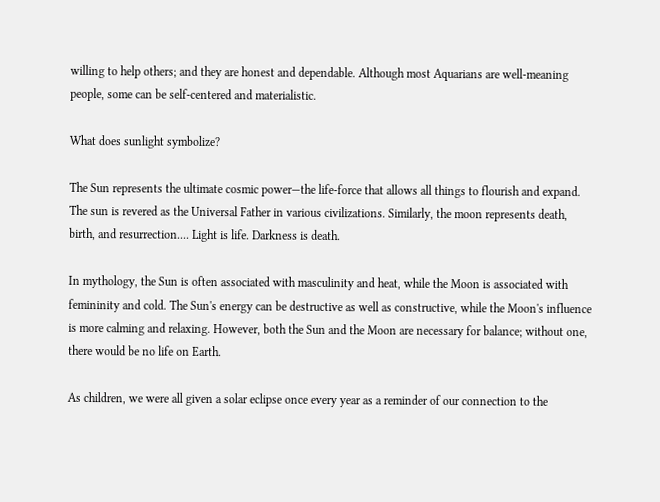willing to help others; and they are honest and dependable. Although most Aquarians are well-meaning people, some can be self-centered and materialistic.

What does sunlight symbolize?

The Sun represents the ultimate cosmic power—the life-force that allows all things to flourish and expand. The sun is revered as the Universal Father in various civilizations. Similarly, the moon represents death, birth, and resurrection.... Light is life. Darkness is death.

In mythology, the Sun is often associated with masculinity and heat, while the Moon is associated with femininity and cold. The Sun's energy can be destructive as well as constructive, while the Moon's influence is more calming and relaxing. However, both the Sun and the Moon are necessary for balance; without one, there would be no life on Earth.

As children, we were all given a solar eclipse once every year as a reminder of our connection to the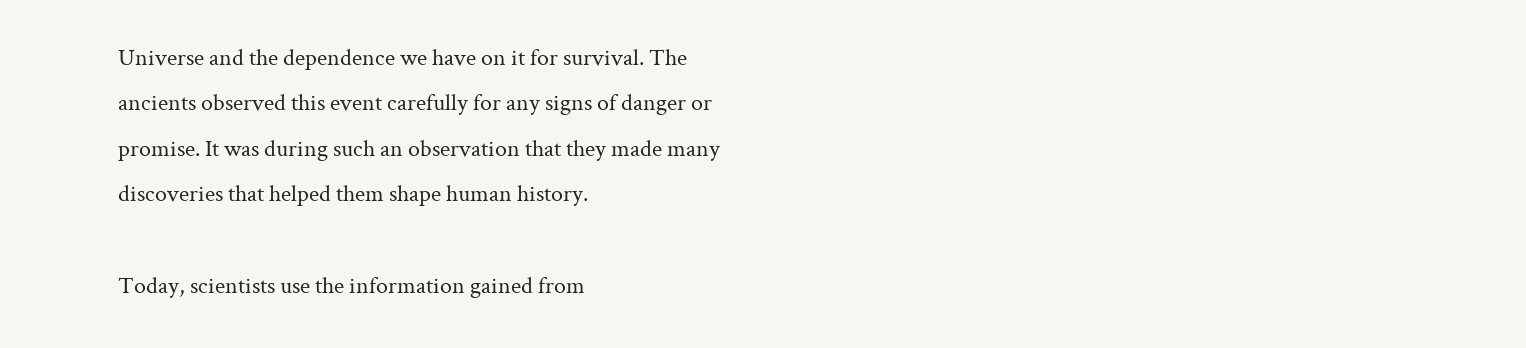Universe and the dependence we have on it for survival. The ancients observed this event carefully for any signs of danger or promise. It was during such an observation that they made many discoveries that helped them shape human history.

Today, scientists use the information gained from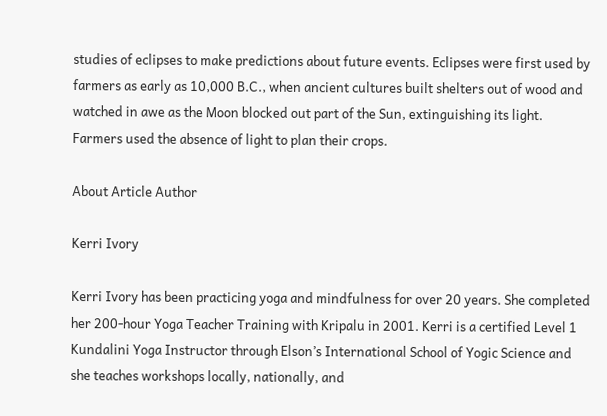studies of eclipses to make predictions about future events. Eclipses were first used by farmers as early as 10,000 B.C., when ancient cultures built shelters out of wood and watched in awe as the Moon blocked out part of the Sun, extinguishing its light. Farmers used the absence of light to plan their crops.

About Article Author

Kerri Ivory

Kerri Ivory has been practicing yoga and mindfulness for over 20 years. She completed her 200-hour Yoga Teacher Training with Kripalu in 2001. Kerri is a certified Level 1 Kundalini Yoga Instructor through Elson’s International School of Yogic Science and she teaches workshops locally, nationally, and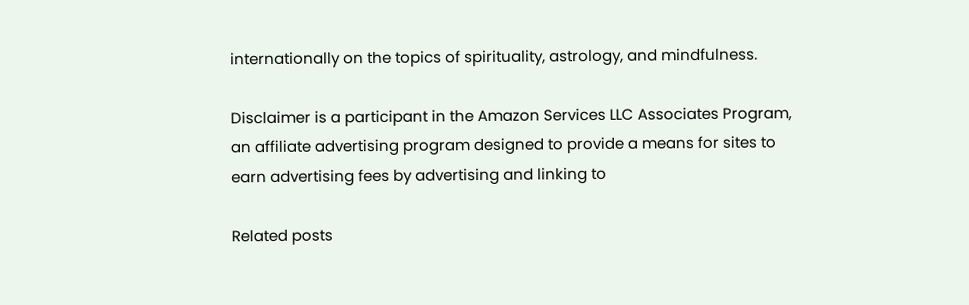internationally on the topics of spirituality, astrology, and mindfulness.

Disclaimer is a participant in the Amazon Services LLC Associates Program, an affiliate advertising program designed to provide a means for sites to earn advertising fees by advertising and linking to

Related posts